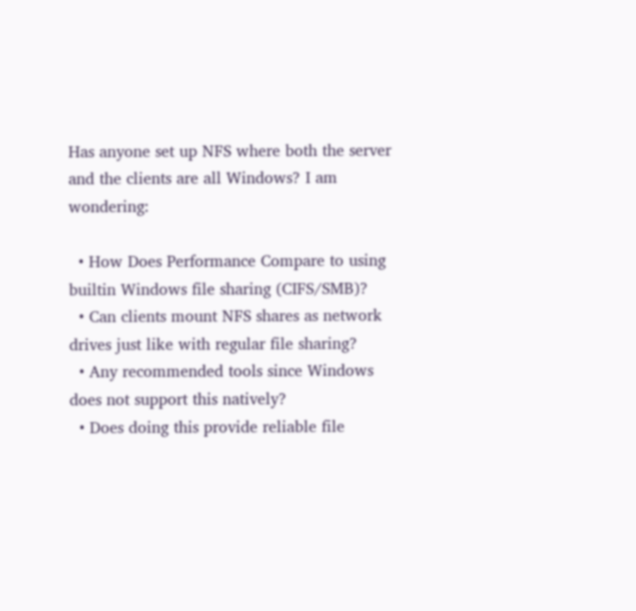Has anyone set up NFS where both the server and the clients are all Windows? I am wondering:

  • How Does Performance Compare to using builtin Windows file sharing (CIFS/SMB)?
  • Can clients mount NFS shares as network drives just like with regular file sharing?
  • Any recommended tools since Windows does not support this natively?
  • Does doing this provide reliable file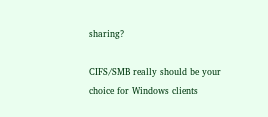sharing?

CIFS/SMB really should be your choice for Windows clients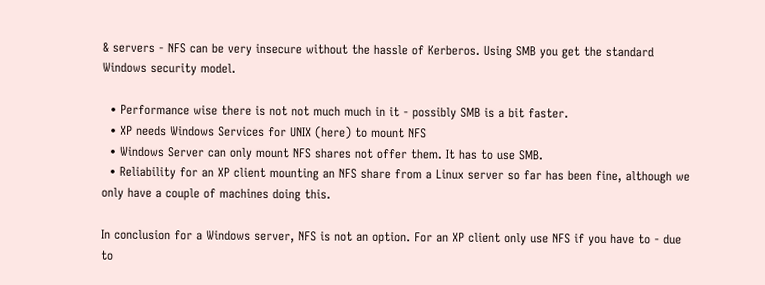& servers - NFS can be very insecure without the hassle of Kerberos. Using SMB you get the standard Windows security model.

  • Performance wise there is not not much much in it - possibly SMB is a bit faster.
  • XP needs Windows Services for UNIX (here) to mount NFS
  • Windows Server can only mount NFS shares not offer them. It has to use SMB.
  • Reliability for an XP client mounting an NFS share from a Linux server so far has been fine, although we only have a couple of machines doing this.

In conclusion for a Windows server, NFS is not an option. For an XP client only use NFS if you have to - due to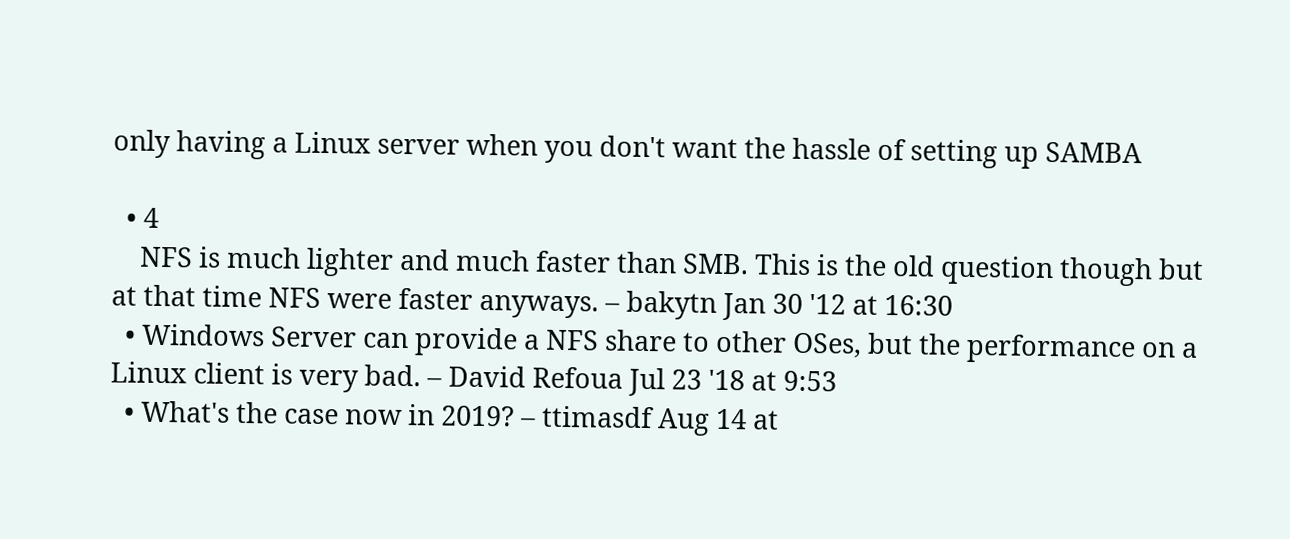only having a Linux server when you don't want the hassle of setting up SAMBA

  • 4
    NFS is much lighter and much faster than SMB. This is the old question though but at that time NFS were faster anyways. – bakytn Jan 30 '12 at 16:30
  • Windows Server can provide a NFS share to other OSes, but the performance on a Linux client is very bad. – David Refoua Jul 23 '18 at 9:53
  • What's the case now in 2019? – ttimasdf Aug 14 at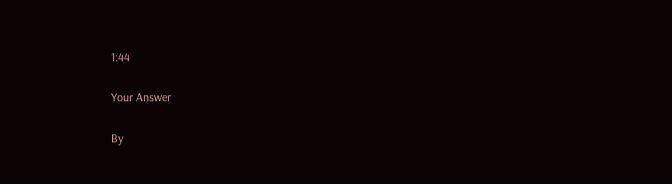1:44

Your Answer

By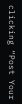clicking “Post Your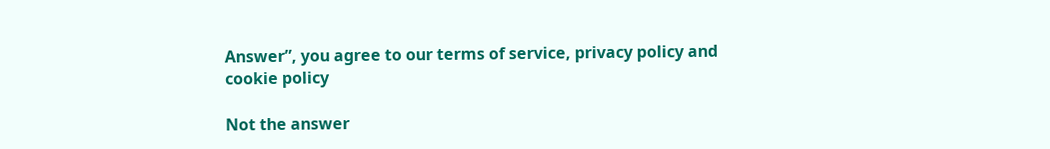Answer”, you agree to our terms of service, privacy policy and cookie policy

Not the answer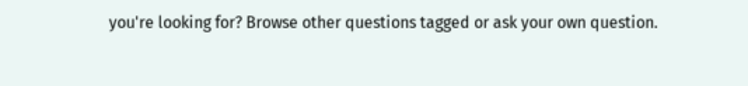you're looking for? Browse other questions tagged or ask your own question.